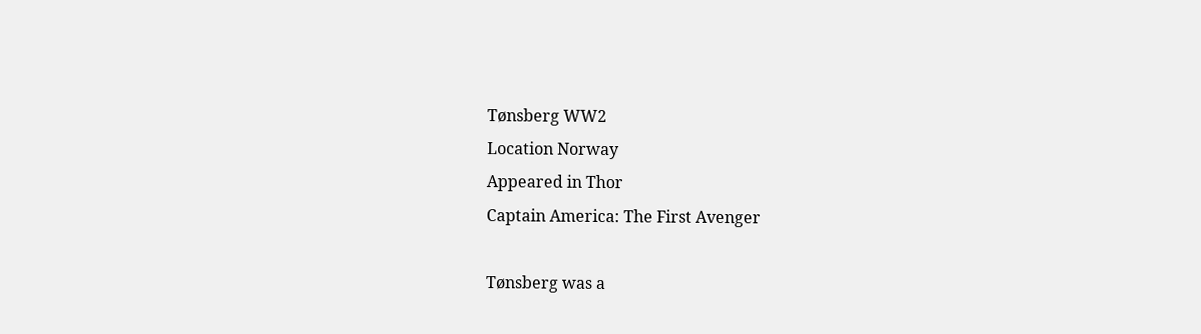Tønsberg WW2
Location Norway
Appeared in Thor
Captain America: The First Avenger

Tønsberg was a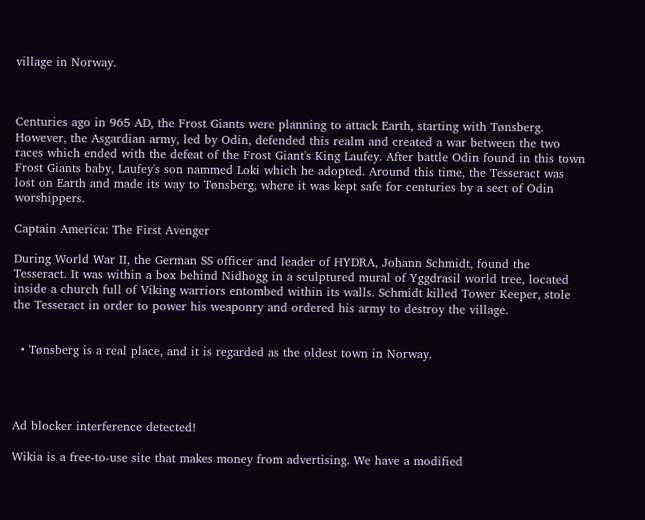village in Norway.



Centuries ago in 965 AD, the Frost Giants were planning to attack Earth, starting with Tønsberg. However, the Asgardian army, led by Odin, defended this realm and created a war between the two races which ended with the defeat of the Frost Giant's King Laufey. After battle Odin found in this town Frost Giants baby, Laufey's son nammed Loki which he adopted. Around this time, the Tesseract was lost on Earth and made its way to Tønsberg, where it was kept safe for centuries by a sect of Odin worshippers.

Captain America: The First Avenger

During World War II, the German SS officer and leader of HYDRA, Johann Schmidt, found the Tesseract. It was within a box behind Nidhogg in a sculptured mural of Yggdrasil world tree, located inside a church full of Viking warriors entombed within its walls. Schmidt killed Tower Keeper, stole the Tesseract in order to power his weaponry and ordered his army to destroy the village.


  • Tønsberg is a real place, and it is regarded as the oldest town in Norway.




Ad blocker interference detected!

Wikia is a free-to-use site that makes money from advertising. We have a modified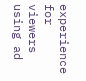experience for viewers using ad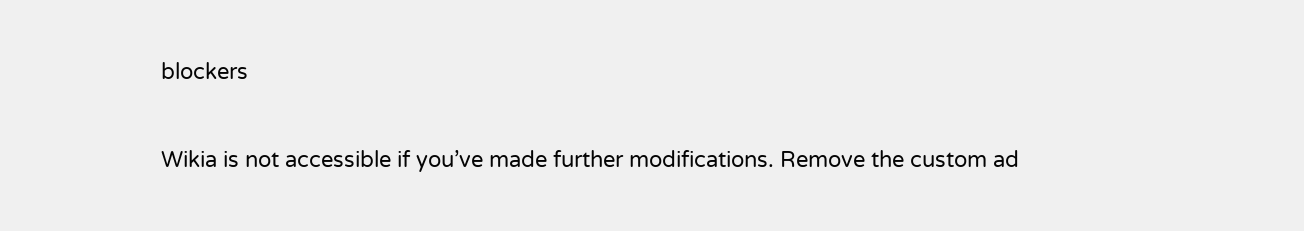blockers

Wikia is not accessible if you’ve made further modifications. Remove the custom ad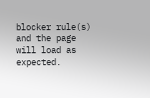blocker rule(s) and the page will load as expected.